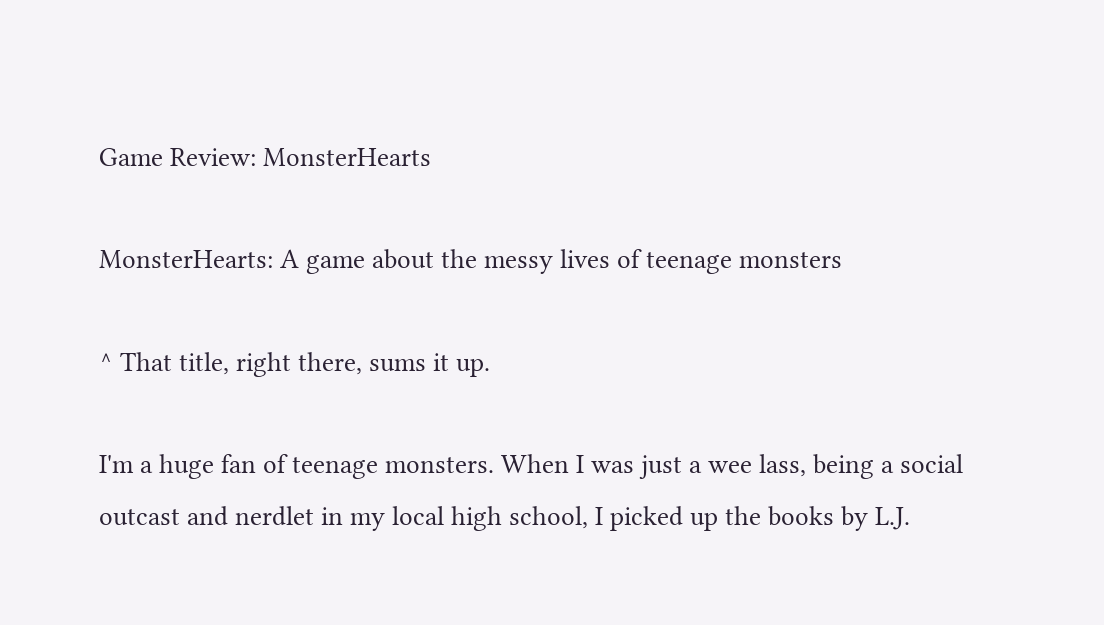Game Review: MonsterHearts

MonsterHearts: A game about the messy lives of teenage monsters

^ That title, right there, sums it up.

I'm a huge fan of teenage monsters. When I was just a wee lass, being a social outcast and nerdlet in my local high school, I picked up the books by L.J.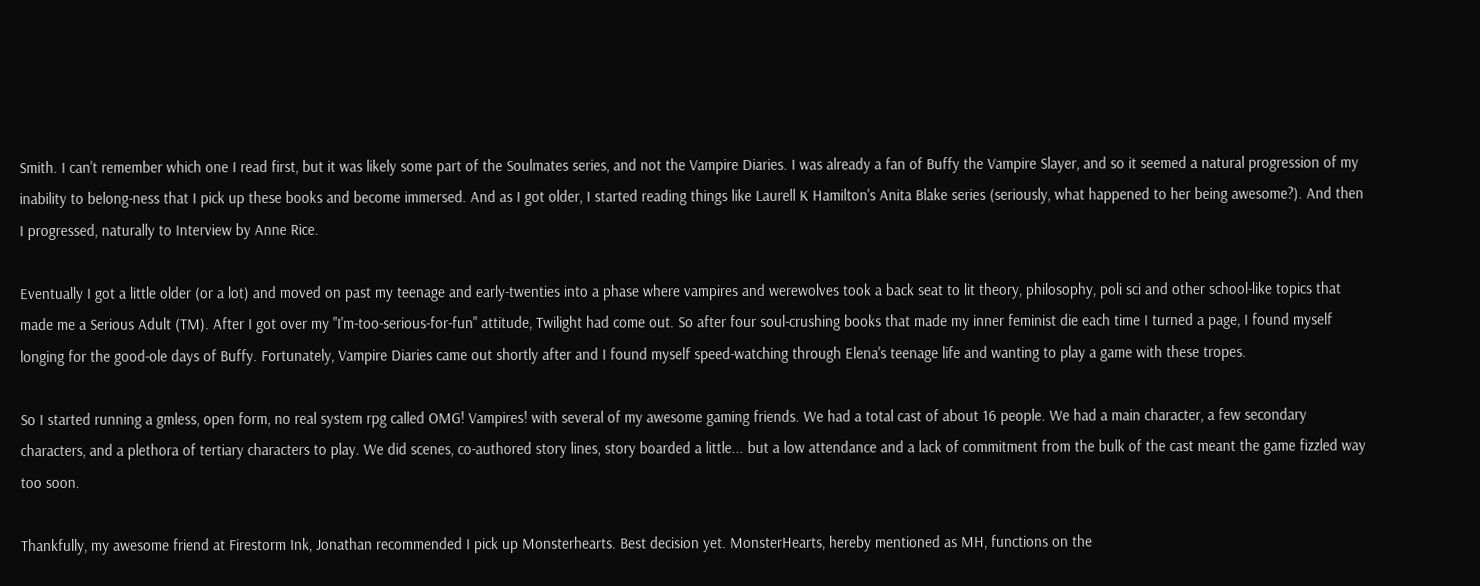Smith. I can't remember which one I read first, but it was likely some part of the Soulmates series, and not the Vampire Diaries. I was already a fan of Buffy the Vampire Slayer, and so it seemed a natural progression of my inability to belong-ness that I pick up these books and become immersed. And as I got older, I started reading things like Laurell K Hamilton's Anita Blake series (seriously, what happened to her being awesome?). And then I progressed, naturally to Interview by Anne Rice.

Eventually I got a little older (or a lot) and moved on past my teenage and early-twenties into a phase where vampires and werewolves took a back seat to lit theory, philosophy, poli sci and other school-like topics that made me a Serious Adult (TM). After I got over my "I'm-too-serious-for-fun" attitude, Twilight had come out. So after four soul-crushing books that made my inner feminist die each time I turned a page, I found myself longing for the good-ole days of Buffy. Fortunately, Vampire Diaries came out shortly after and I found myself speed-watching through Elena's teenage life and wanting to play a game with these tropes.

So I started running a gmless, open form, no real system rpg called OMG! Vampires! with several of my awesome gaming friends. We had a total cast of about 16 people. We had a main character, a few secondary characters, and a plethora of tertiary characters to play. We did scenes, co-authored story lines, story boarded a little... but a low attendance and a lack of commitment from the bulk of the cast meant the game fizzled way too soon.

Thankfully, my awesome friend at Firestorm Ink, Jonathan recommended I pick up Monsterhearts. Best decision yet. MonsterHearts, hereby mentioned as MH, functions on the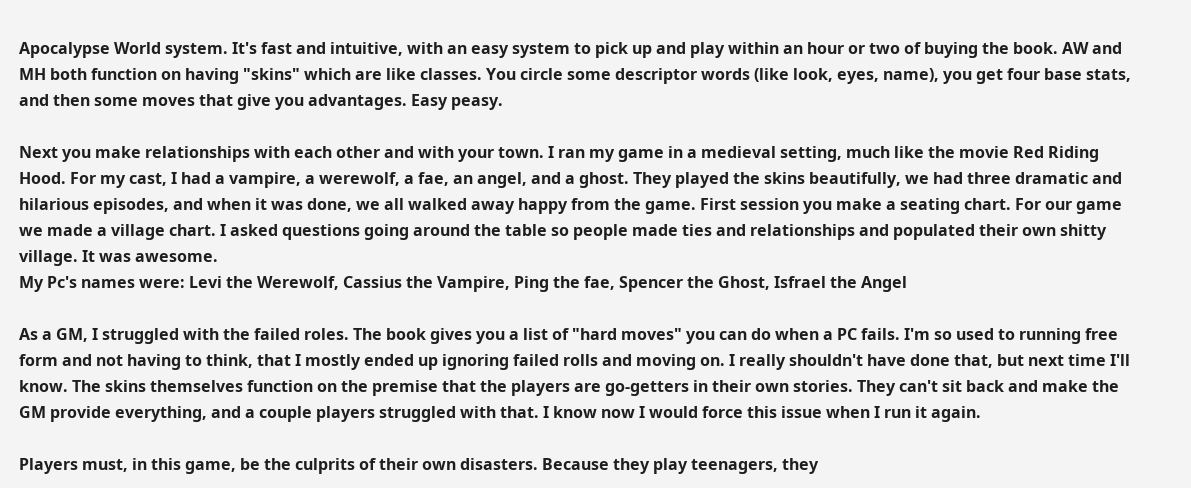Apocalypse World system. It's fast and intuitive, with an easy system to pick up and play within an hour or two of buying the book. AW and MH both function on having "skins" which are like classes. You circle some descriptor words (like look, eyes, name), you get four base stats, and then some moves that give you advantages. Easy peasy.

Next you make relationships with each other and with your town. I ran my game in a medieval setting, much like the movie Red Riding Hood. For my cast, I had a vampire, a werewolf, a fae, an angel, and a ghost. They played the skins beautifully, we had three dramatic and hilarious episodes, and when it was done, we all walked away happy from the game. First session you make a seating chart. For our game we made a village chart. I asked questions going around the table so people made ties and relationships and populated their own shitty village. It was awesome.
My Pc's names were: Levi the Werewolf, Cassius the Vampire, Ping the fae, Spencer the Ghost, Isfrael the Angel

As a GM, I struggled with the failed roles. The book gives you a list of "hard moves" you can do when a PC fails. I'm so used to running free form and not having to think, that I mostly ended up ignoring failed rolls and moving on. I really shouldn't have done that, but next time I'll know. The skins themselves function on the premise that the players are go-getters in their own stories. They can't sit back and make the GM provide everything, and a couple players struggled with that. I know now I would force this issue when I run it again.

Players must, in this game, be the culprits of their own disasters. Because they play teenagers, they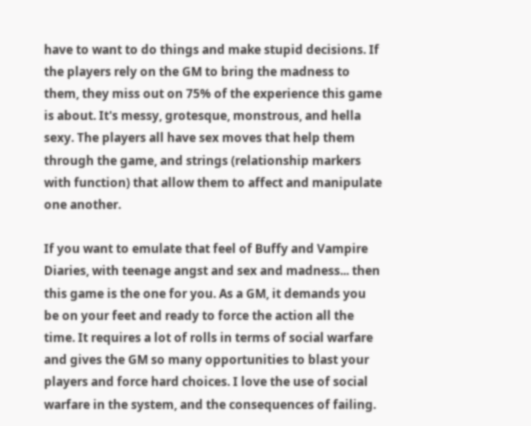have to want to do things and make stupid decisions. If the players rely on the GM to bring the madness to them, they miss out on 75% of the experience this game is about. It's messy, grotesque, monstrous, and hella sexy. The players all have sex moves that help them through the game, and strings (relationship markers with function) that allow them to affect and manipulate one another.

If you want to emulate that feel of Buffy and Vampire Diaries, with teenage angst and sex and madness... then this game is the one for you. As a GM, it demands you be on your feet and ready to force the action all the time. It requires a lot of rolls in terms of social warfare and gives the GM so many opportunities to blast your players and force hard choices. I love the use of social warfare in the system, and the consequences of failing.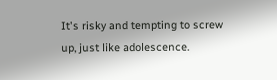It's risky and tempting to screw up, just like adolescence.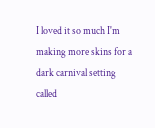I loved it so much I'm making more skins for a dark carnival setting called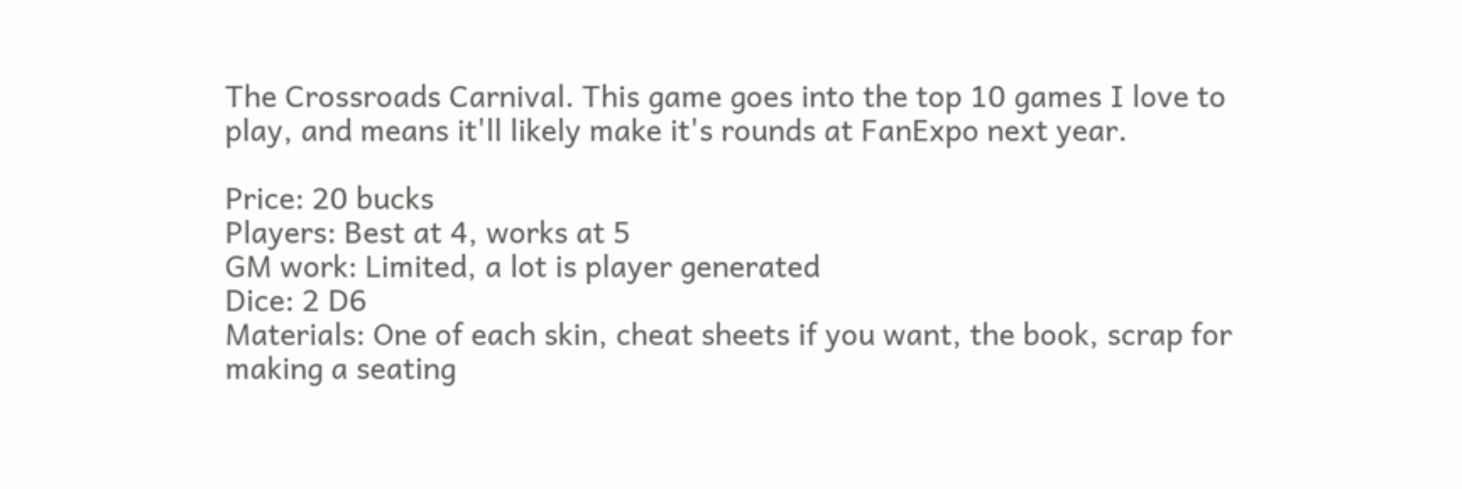The Crossroads Carnival. This game goes into the top 10 games I love to play, and means it'll likely make it's rounds at FanExpo next year.

Price: 20 bucks
Players: Best at 4, works at 5
GM work: Limited, a lot is player generated
Dice: 2 D6
Materials: One of each skin, cheat sheets if you want, the book, scrap for making a seating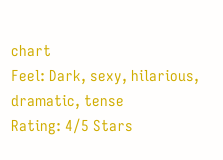chart
Feel: Dark, sexy, hilarious, dramatic, tense
Rating: 4/5 Stars